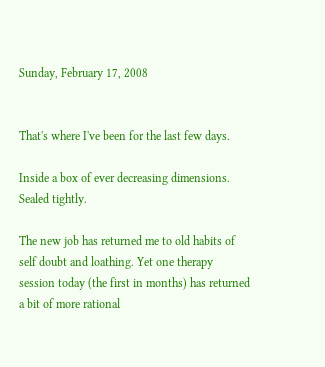Sunday, February 17, 2008


That's where I've been for the last few days.

Inside a box of ever decreasing dimensions. Sealed tightly.

The new job has returned me to old habits of self doubt and loathing. Yet one therapy session today (the first in months) has returned a bit of more rational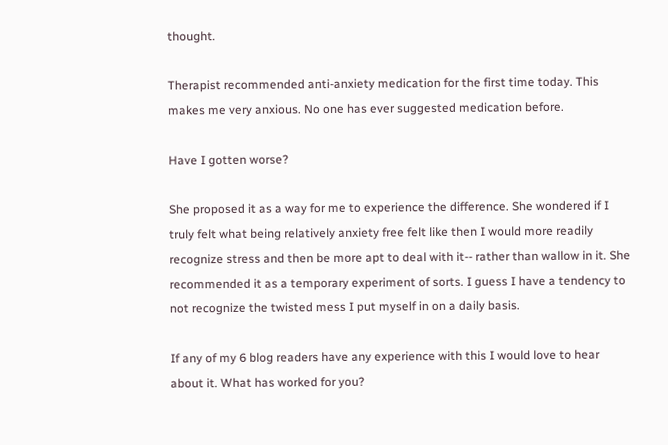thought.

Therapist recommended anti-anxiety medication for the first time today. This makes me very anxious. No one has ever suggested medication before.

Have I gotten worse?

She proposed it as a way for me to experience the difference. She wondered if I truly felt what being relatively anxiety free felt like then I would more readily recognize stress and then be more apt to deal with it-- rather than wallow in it. She recommended it as a temporary experiment of sorts. I guess I have a tendency to not recognize the twisted mess I put myself in on a daily basis.

If any of my 6 blog readers have any experience with this I would love to hear about it. What has worked for you?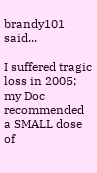brandy101 said...

I suffered tragic loss in 2005; my Doc recommended a SMALL dose of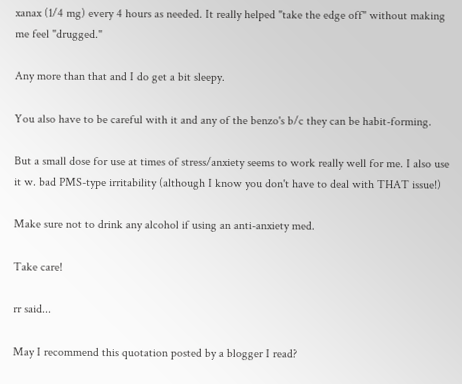xanax (1/4 mg) every 4 hours as needed. It really helped "take the edge off" without making me feel "drugged."

Any more than that and I do get a bit sleepy.

You also have to be careful with it and any of the benzo's b/c they can be habit-forming.

But a small dose for use at times of stress/anxiety seems to work really well for me. I also use it w. bad PMS-type irritability (although I know you don't have to deal with THAT issue!)

Make sure not to drink any alcohol if using an anti-anxiety med.

Take care!

rr said...

May I recommend this quotation posted by a blogger I read?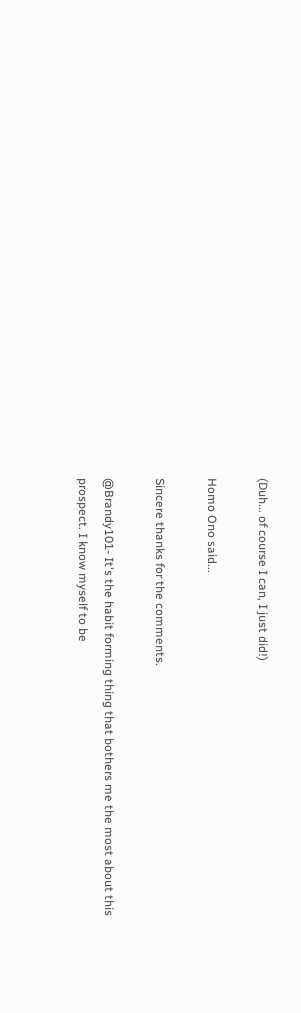(Duh... of course I can, I just did!)

Homo Ono said...

Sincere thanks for the comments.

@Brandy101- It's the habit forming thing that bothers me the most about this prospect. I know myself to be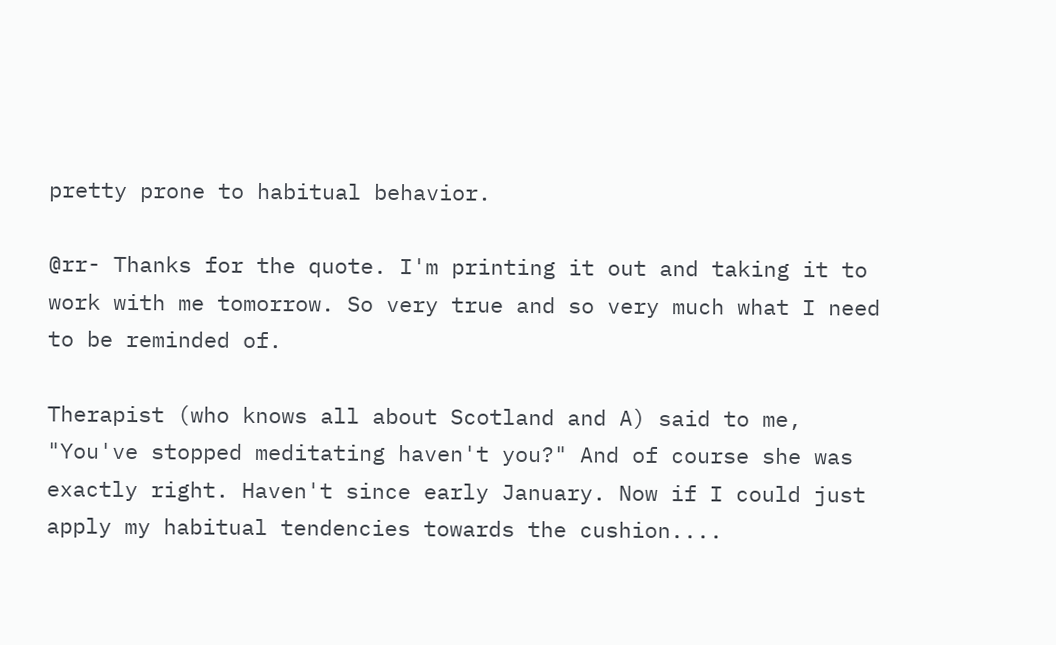pretty prone to habitual behavior.

@rr- Thanks for the quote. I'm printing it out and taking it to work with me tomorrow. So very true and so very much what I need to be reminded of.

Therapist (who knows all about Scotland and A) said to me, "You've stopped meditating haven't you?" And of course she was exactly right. Haven't since early January. Now if I could just apply my habitual tendencies towards the cushion....